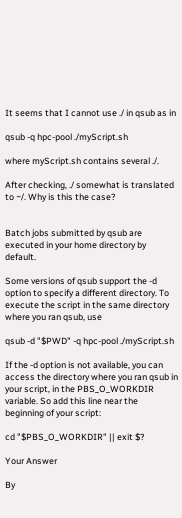It seems that I cannot use ./ in qsub as in

qsub -q hpc-pool ./myScript.sh

where myScript.sh contains several ./.

After checking, ./ somewhat is translated to ~/. Why is this the case?


Batch jobs submitted by qsub are executed in your home directory by default.

Some versions of qsub support the -d option to specify a different directory. To execute the script in the same directory where you ran qsub, use

qsub -d "$PWD" -q hpc-pool ./myScript.sh

If the -d option is not available, you can access the directory where you ran qsub in your script, in the PBS_O_WORKDIR variable. So add this line near the beginning of your script:

cd "$PBS_O_WORKDIR" || exit $?

Your Answer

By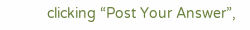clicking “Post Your Answer”,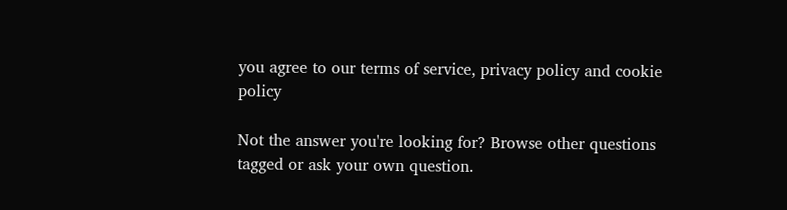you agree to our terms of service, privacy policy and cookie policy

Not the answer you're looking for? Browse other questions tagged or ask your own question.